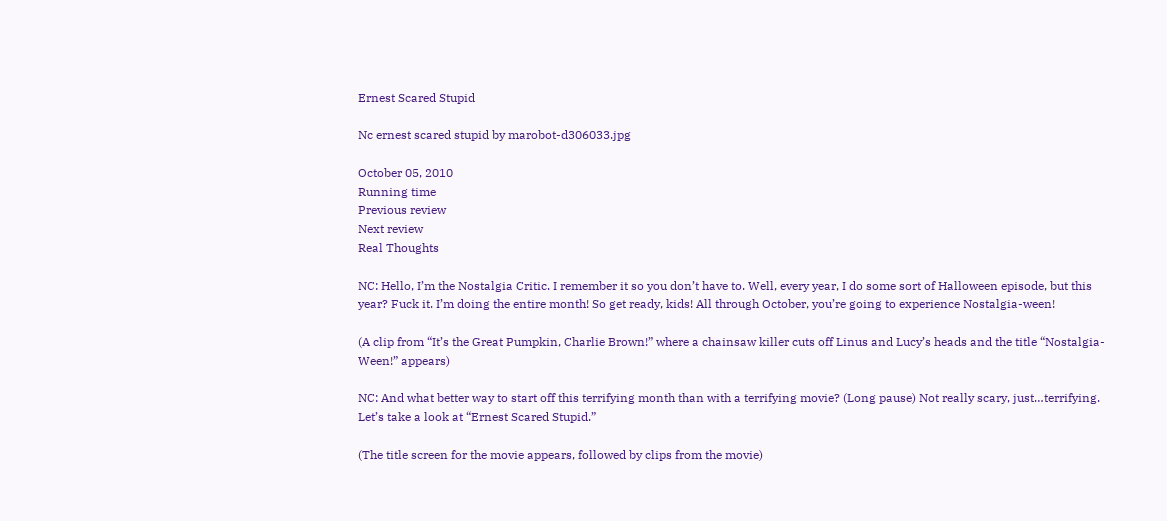Ernest Scared Stupid

Nc ernest scared stupid by marobot-d306033.jpg

October 05, 2010
Running time
Previous review
Next review
Real Thoughts

NC: Hello, I’m the Nostalgia Critic. I remember it so you don’t have to. Well, every year, I do some sort of Halloween episode, but this year? Fuck it. I’m doing the entire month! So get ready, kids! All through October, you’re going to experience Nostalgia-ween!

(A clip from “It’s the Great Pumpkin, Charlie Brown!” where a chainsaw killer cuts off Linus and Lucy’s heads and the title “Nostalgia-Ween!” appears)

NC: And what better way to start off this terrifying month than with a terrifying movie? (Long pause) Not really scary, just…terrifying. Let’s take a look at “Ernest Scared Stupid.”

(The title screen for the movie appears, followed by clips from the movie)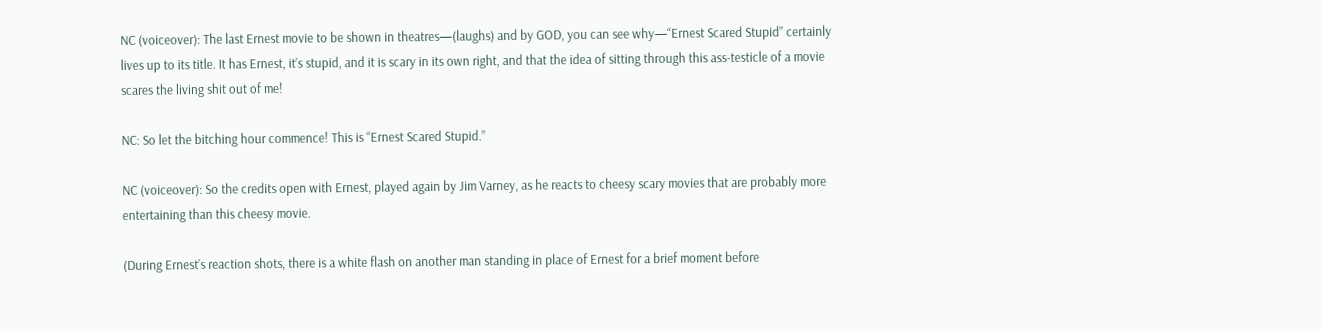NC (voiceover): The last Ernest movie to be shown in theatres—(laughs) and by GOD, you can see why—“Ernest Scared Stupid” certainly lives up to its title. It has Ernest, it’s stupid, and it is scary in its own right, and that the idea of sitting through this ass-testicle of a movie scares the living shit out of me!

NC: So let the bitching hour commence! This is “Ernest Scared Stupid.”

NC (voiceover): So the credits open with Ernest, played again by Jim Varney, as he reacts to cheesy scary movies that are probably more entertaining than this cheesy movie.

(During Ernest’s reaction shots, there is a white flash on another man standing in place of Ernest for a brief moment before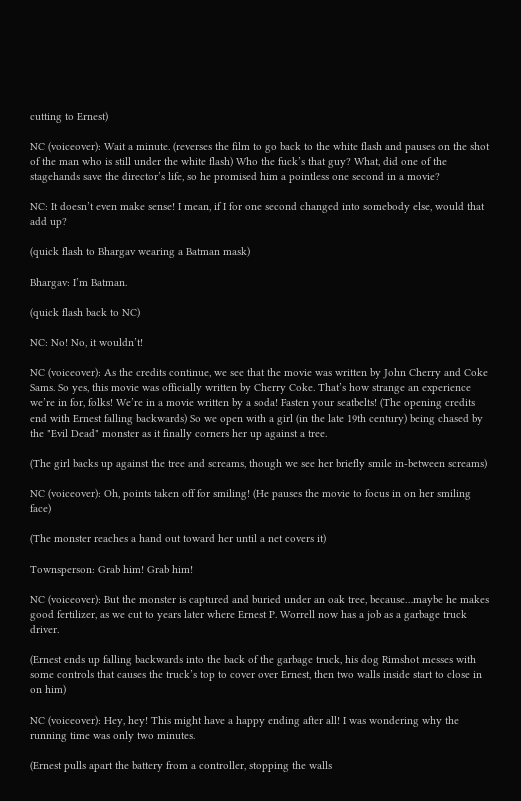cutting to Ernest)

NC (voiceover): Wait a minute. (reverses the film to go back to the white flash and pauses on the shot of the man who is still under the white flash) Who the fuck’s that guy? What, did one of the stagehands save the director’s life, so he promised him a pointless one second in a movie?

NC: It doesn’t even make sense! I mean, if I for one second changed into somebody else, would that add up?

(quick flash to Bhargav wearing a Batman mask)

Bhargav: I’m Batman.

(quick flash back to NC)

NC: No! No, it wouldn’t!

NC (voiceover): As the credits continue, we see that the movie was written by John Cherry and Coke Sams. So yes, this movie was officially written by Cherry Coke. That’s how strange an experience we’re in for, folks! We’re in a movie written by a soda! Fasten your seatbelts! (The opening credits end with Ernest falling backwards) So we open with a girl (in the late 19th century) being chased by the "Evil Dead" monster as it finally corners her up against a tree.

(The girl backs up against the tree and screams, though we see her briefly smile in-between screams)

NC (voiceover): Oh, points taken off for smiling! (He pauses the movie to focus in on her smiling face)

(The monster reaches a hand out toward her until a net covers it)

Townsperson: Grab him! Grab him!

NC (voiceover): But the monster is captured and buried under an oak tree, because…maybe he makes good fertilizer, as we cut to years later where Ernest P. Worrell now has a job as a garbage truck driver.

(Ernest ends up falling backwards into the back of the garbage truck, his dog Rimshot messes with some controls that causes the truck’s top to cover over Ernest, then two walls inside start to close in on him)

NC (voiceover): Hey, hey! This might have a happy ending after all! I was wondering why the running time was only two minutes.

(Ernest pulls apart the battery from a controller, stopping the walls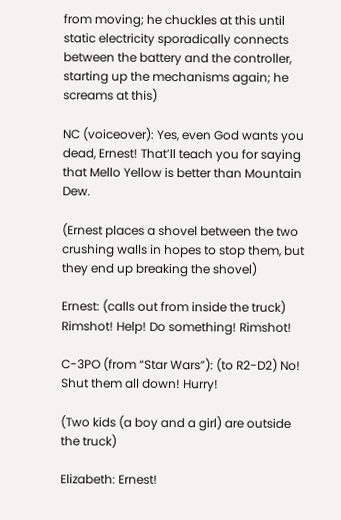from moving; he chuckles at this until static electricity sporadically connects between the battery and the controller, starting up the mechanisms again; he screams at this)

NC (voiceover): Yes, even God wants you dead, Ernest! That’ll teach you for saying that Mello Yellow is better than Mountain Dew.

(Ernest places a shovel between the two crushing walls in hopes to stop them, but they end up breaking the shovel)

Ernest: (calls out from inside the truck) Rimshot! Help! Do something! Rimshot!

C-3PO (from “Star Wars”): (to R2-D2) No! Shut them all down! Hurry!

(Two kids (a boy and a girl) are outside the truck)

Elizabeth: Ernest!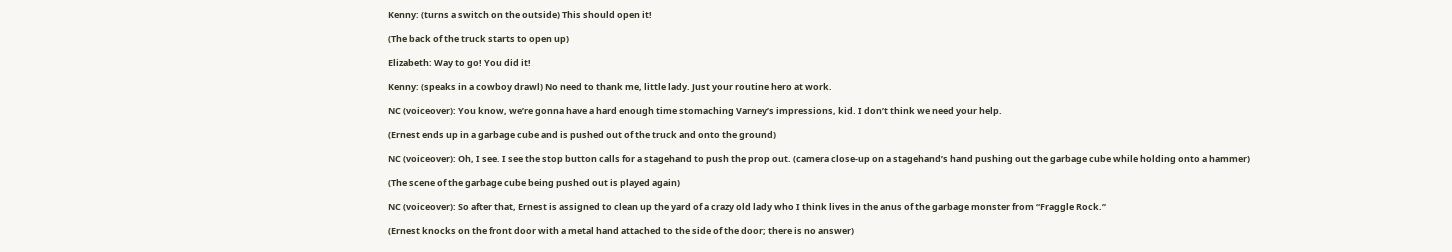Kenny: (turns a switch on the outside) This should open it!

(The back of the truck starts to open up)

Elizabeth: Way to go! You did it!

Kenny: (speaks in a cowboy drawl) No need to thank me, little lady. Just your routine hero at work.

NC (voiceover): You know, we’re gonna have a hard enough time stomaching Varney’s impressions, kid. I don’t think we need your help.

(Ernest ends up in a garbage cube and is pushed out of the truck and onto the ground)

NC (voiceover): Oh, I see. I see the stop button calls for a stagehand to push the prop out. (camera close-up on a stagehand’s hand pushing out the garbage cube while holding onto a hammer)

(The scene of the garbage cube being pushed out is played again)

NC (voiceover): So after that, Ernest is assigned to clean up the yard of a crazy old lady who I think lives in the anus of the garbage monster from “Fraggle Rock.”

(Ernest knocks on the front door with a metal hand attached to the side of the door; there is no answer)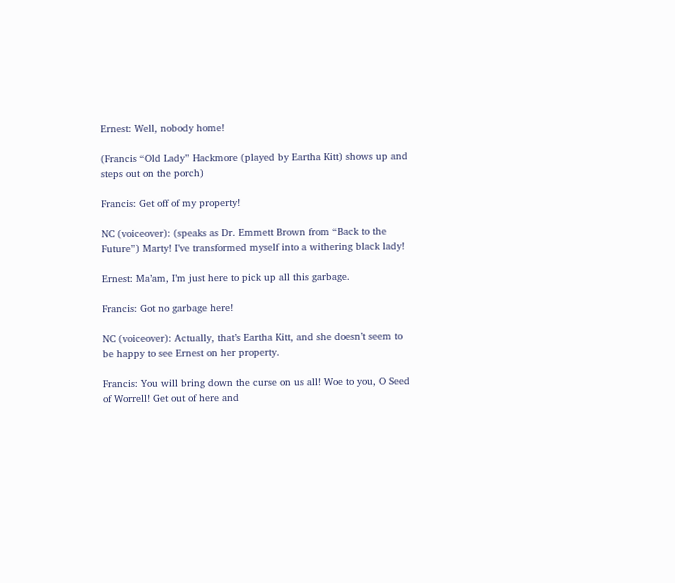Ernest: Well, nobody home!

(Francis “Old Lady” Hackmore (played by Eartha Kitt) shows up and steps out on the porch)

Francis: Get off of my property!

NC (voiceover): (speaks as Dr. Emmett Brown from “Back to the Future”) Marty! I’ve transformed myself into a withering black lady!

Ernest: Ma’am, I’m just here to pick up all this garbage.

Francis: Got no garbage here!

NC (voiceover): Actually, that’s Eartha Kitt, and she doesn’t seem to be happy to see Ernest on her property.

Francis: You will bring down the curse on us all! Woe to you, O Seed of Worrell! Get out of here and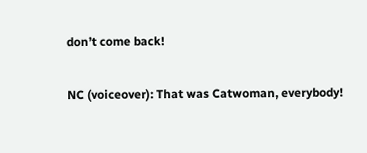don’t come back!

NC (voiceover): That was Catwoman, everybody!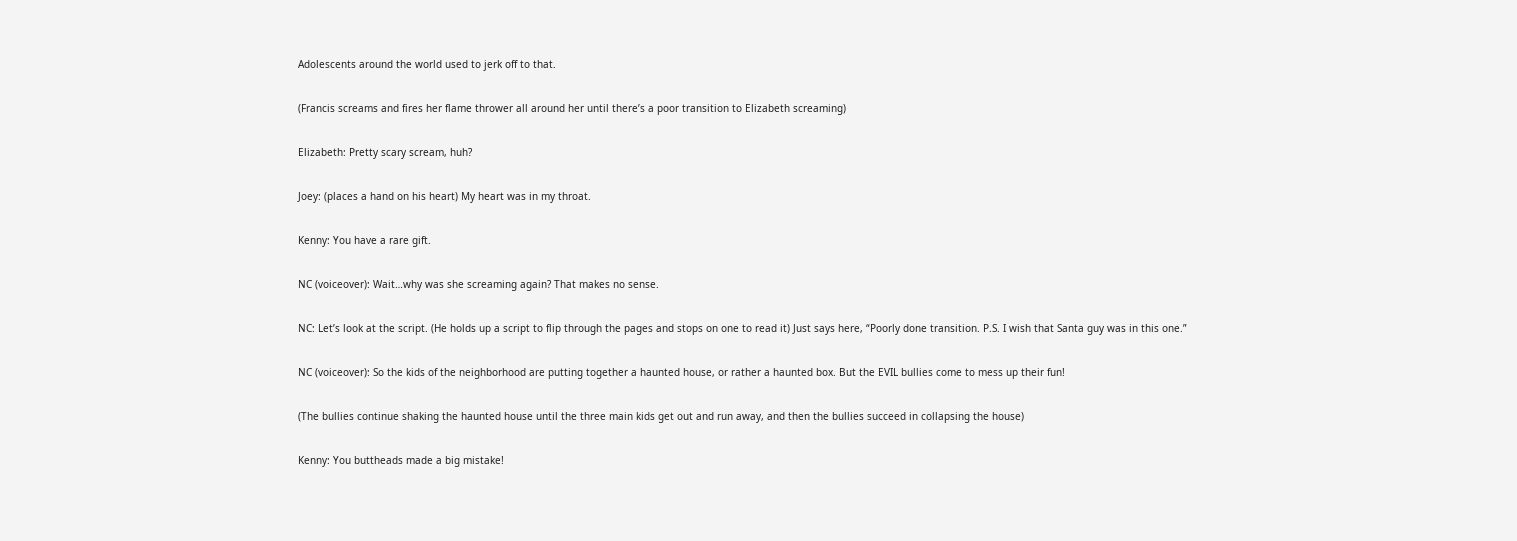Adolescents around the world used to jerk off to that.

(Francis screams and fires her flame thrower all around her until there’s a poor transition to Elizabeth screaming)

Elizabeth: Pretty scary scream, huh?

Joey: (places a hand on his heart) My heart was in my throat.

Kenny: You have a rare gift.

NC (voiceover): Wait…why was she screaming again? That makes no sense.

NC: Let’s look at the script. (He holds up a script to flip through the pages and stops on one to read it) Just says here, “Poorly done transition. P.S. I wish that Santa guy was in this one.”

NC (voiceover): So the kids of the neighborhood are putting together a haunted house, or rather a haunted box. But the EVIL bullies come to mess up their fun!

(The bullies continue shaking the haunted house until the three main kids get out and run away, and then the bullies succeed in collapsing the house)

Kenny: You buttheads made a big mistake!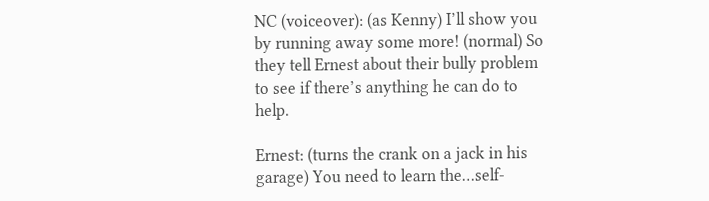NC (voiceover): (as Kenny) I’ll show you by running away some more! (normal) So they tell Ernest about their bully problem to see if there’s anything he can do to help.

Ernest: (turns the crank on a jack in his garage) You need to learn the…self-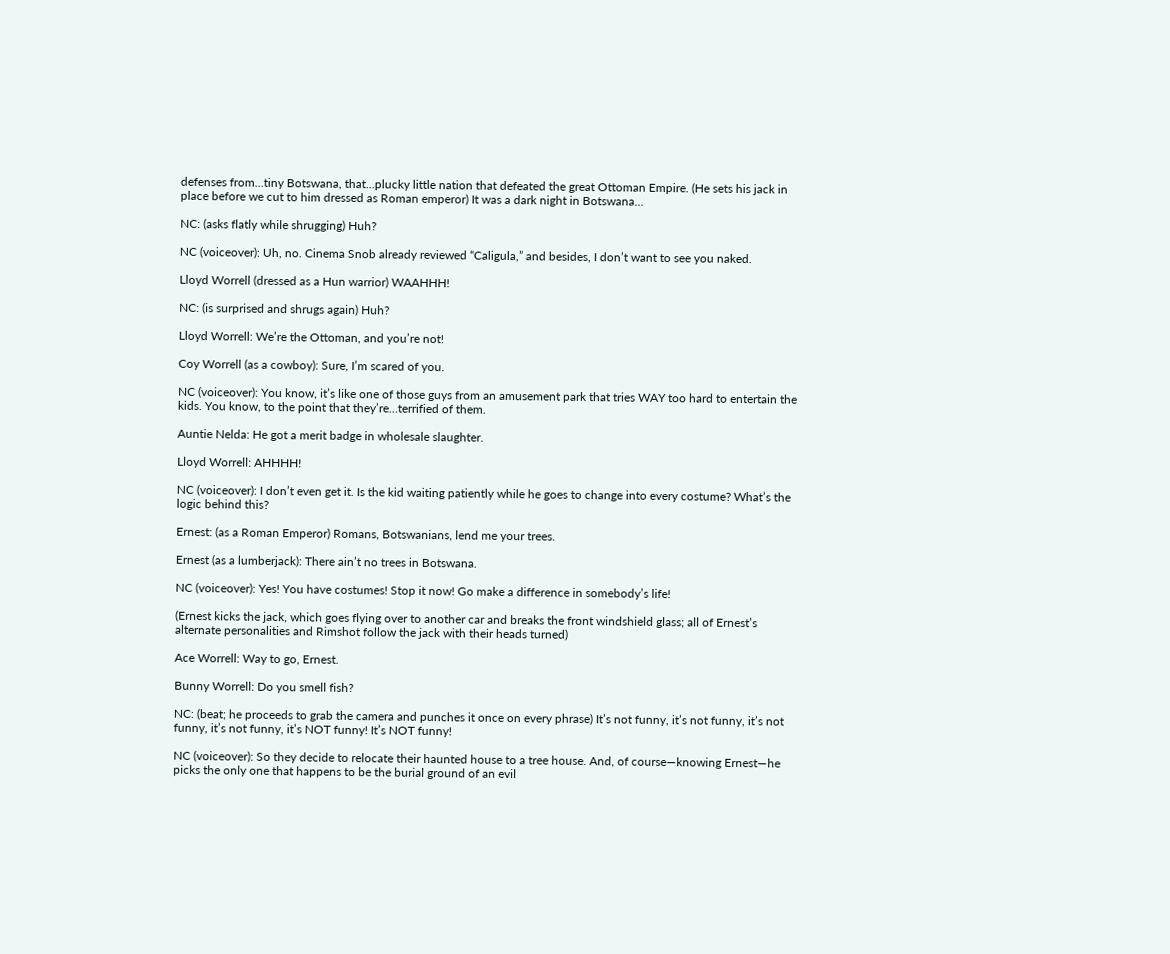defenses from…tiny Botswana, that…plucky little nation that defeated the great Ottoman Empire. (He sets his jack in place before we cut to him dressed as Roman emperor) It was a dark night in Botswana…

NC: (asks flatly while shrugging) Huh?

NC (voiceover): Uh, no. Cinema Snob already reviewed “Caligula,” and besides, I don’t want to see you naked.

Lloyd Worrell (dressed as a Hun warrior) WAAHHH!

NC: (is surprised and shrugs again) Huh?

Lloyd Worrell: We’re the Ottoman, and you’re not!

Coy Worrell (as a cowboy): Sure, I’m scared of you.

NC (voiceover): You know, it’s like one of those guys from an amusement park that tries WAY too hard to entertain the kids. You know, to the point that they’re…terrified of them.

Auntie Nelda: He got a merit badge in wholesale slaughter.

Lloyd Worrell: AHHHH!

NC (voiceover): I don’t even get it. Is the kid waiting patiently while he goes to change into every costume? What’s the logic behind this?

Ernest: (as a Roman Emperor) Romans, Botswanians, lend me your trees.

Ernest (as a lumberjack): There ain’t no trees in Botswana.

NC (voiceover): Yes! You have costumes! Stop it now! Go make a difference in somebody’s life!

(Ernest kicks the jack, which goes flying over to another car and breaks the front windshield glass; all of Ernest’s alternate personalities and Rimshot follow the jack with their heads turned)

Ace Worrell: Way to go, Ernest.

Bunny Worrell: Do you smell fish?

NC: (beat; he proceeds to grab the camera and punches it once on every phrase) It’s not funny, it’s not funny, it’s not funny, it’s not funny, it’s NOT funny! It’s NOT funny!

NC (voiceover): So they decide to relocate their haunted house to a tree house. And, of course—knowing Ernest—he picks the only one that happens to be the burial ground of an evil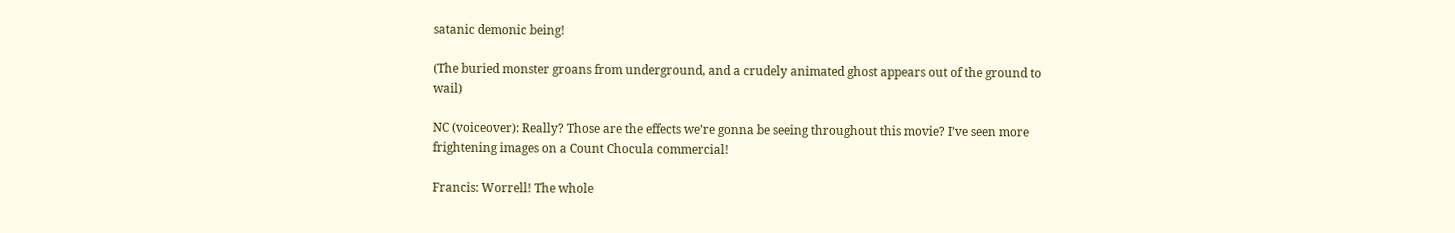satanic demonic being!

(The buried monster groans from underground, and a crudely animated ghost appears out of the ground to wail)

NC (voiceover): Really? Those are the effects we’re gonna be seeing throughout this movie? I’ve seen more frightening images on a Count Chocula commercial!

Francis: Worrell! The whole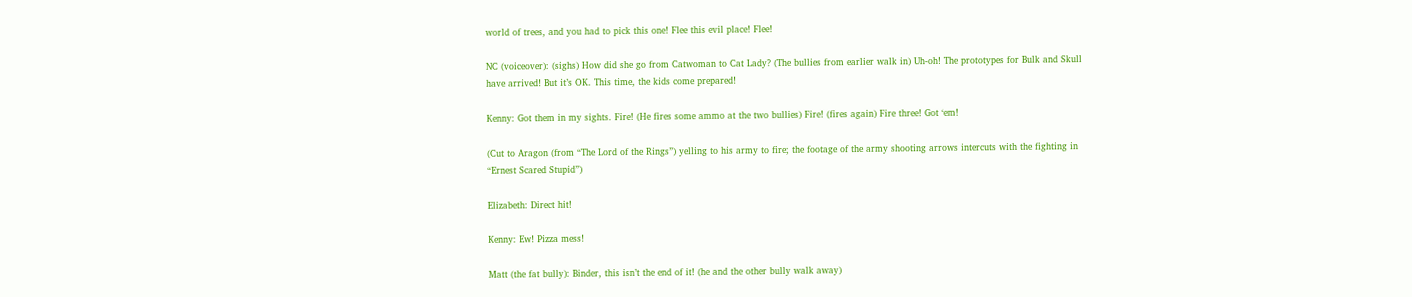world of trees, and you had to pick this one! Flee this evil place! Flee!

NC (voiceover): (sighs) How did she go from Catwoman to Cat Lady? (The bullies from earlier walk in) Uh-oh! The prototypes for Bulk and Skull have arrived! But it’s OK. This time, the kids come prepared!

Kenny: Got them in my sights. Fire! (He fires some ammo at the two bullies) Fire! (fires again) Fire three! Got ‘em!

(Cut to Aragon (from “The Lord of the Rings”) yelling to his army to fire; the footage of the army shooting arrows intercuts with the fighting in “Ernest Scared Stupid”)

Elizabeth: Direct hit!

Kenny: Ew! Pizza mess!

Matt (the fat bully): Binder, this isn’t the end of it! (he and the other bully walk away)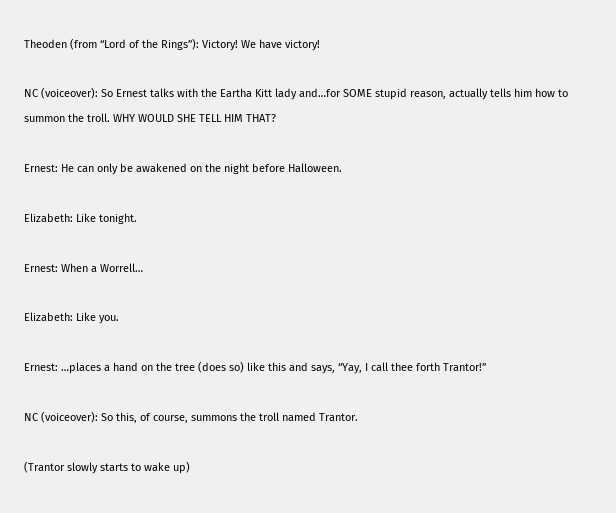Theoden (from “Lord of the Rings”): Victory! We have victory!

NC (voiceover): So Ernest talks with the Eartha Kitt lady and…for SOME stupid reason, actually tells him how to summon the troll. WHY WOULD SHE TELL HIM THAT?

Ernest: He can only be awakened on the night before Halloween.

Elizabeth: Like tonight.

Ernest: When a Worrell…

Elizabeth: Like you.

Ernest: …places a hand on the tree (does so) like this and says, “Yay, I call thee forth Trantor!”

NC (voiceover): So this, of course, summons the troll named Trantor.

(Trantor slowly starts to wake up)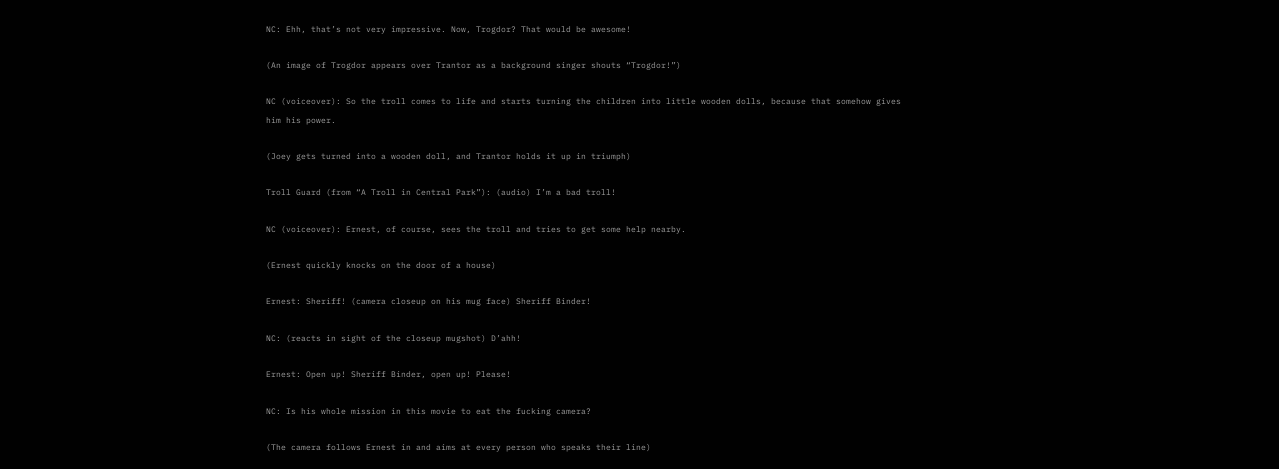NC: Ehh, that’s not very impressive. Now, Trogdor? That would be awesome!

(An image of Trogdor appears over Trantor as a background singer shouts “Trogdor!”)

NC (voiceover): So the troll comes to life and starts turning the children into little wooden dolls, because that somehow gives him his power.

(Joey gets turned into a wooden doll, and Trantor holds it up in triumph)

Troll Guard (from “A Troll in Central Park”): (audio) I’m a bad troll!

NC (voiceover): Ernest, of course, sees the troll and tries to get some help nearby.

(Ernest quickly knocks on the door of a house)

Ernest: Sheriff! (camera closeup on his mug face) Sheriff Binder!

NC: (reacts in sight of the closeup mugshot) D’ahh!

Ernest: Open up! Sheriff Binder, open up! Please!

NC: Is his whole mission in this movie to eat the fucking camera?

(The camera follows Ernest in and aims at every person who speaks their line)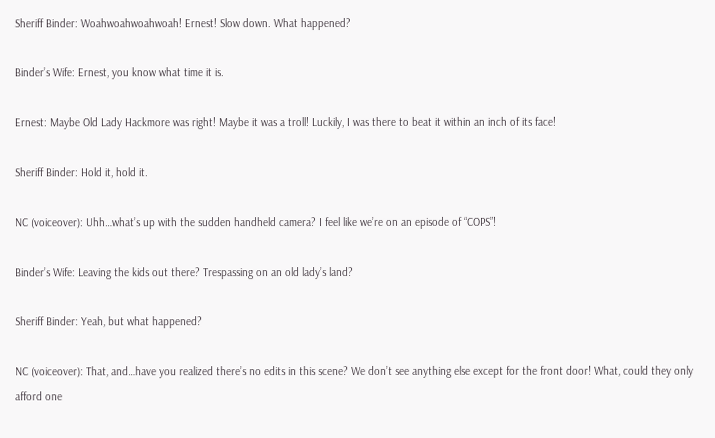Sheriff Binder: Woahwoahwoahwoah! Ernest! Slow down. What happened?

Binder’s Wife: Ernest, you know what time it is.

Ernest: Maybe Old Lady Hackmore was right! Maybe it was a troll! Luckily, I was there to beat it within an inch of its face!

Sheriff Binder: Hold it, hold it.

NC (voiceover): Uhh…what’s up with the sudden handheld camera? I feel like we’re on an episode of “COPS”!

Binder’s Wife: Leaving the kids out there? Trespassing on an old lady’s land?

Sheriff Binder: Yeah, but what happened?

NC (voiceover): That, and…have you realized there’s no edits in this scene? We don’t see anything else except for the front door! What, could they only afford one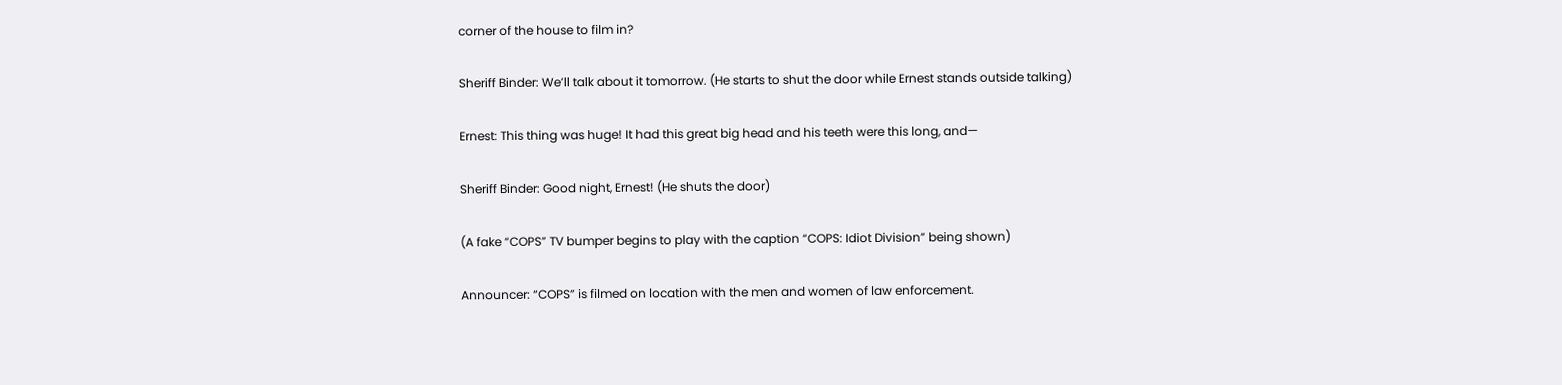corner of the house to film in?

Sheriff Binder: We’ll talk about it tomorrow. (He starts to shut the door while Ernest stands outside talking)

Ernest: This thing was huge! It had this great big head and his teeth were this long, and—

Sheriff Binder: Good night, Ernest! (He shuts the door)

(A fake “COPS” TV bumper begins to play with the caption “COPS: Idiot Division” being shown)

Announcer: “COPS” is filmed on location with the men and women of law enforcement.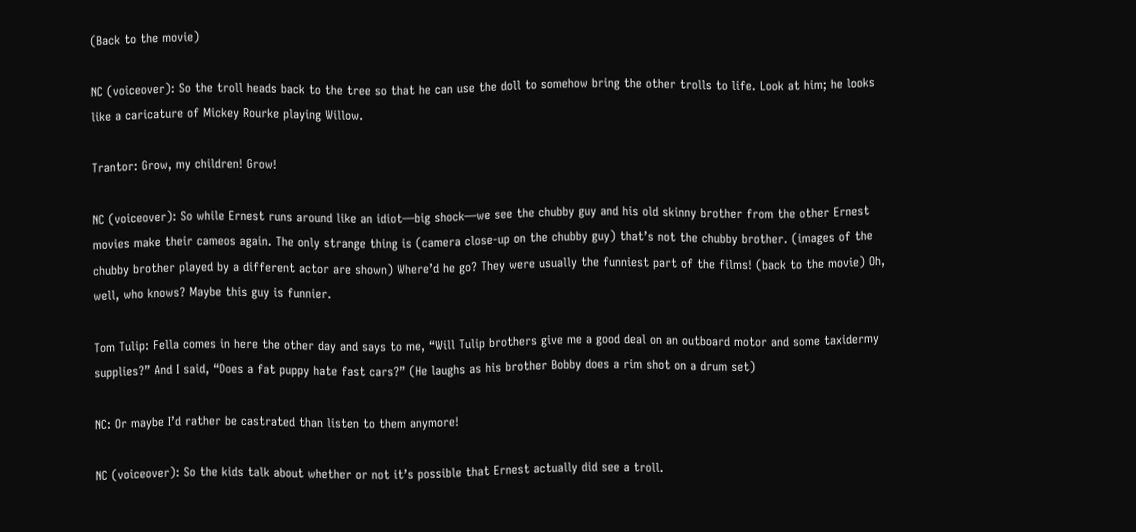(Back to the movie)

NC (voiceover): So the troll heads back to the tree so that he can use the doll to somehow bring the other trolls to life. Look at him; he looks like a caricature of Mickey Rourke playing Willow.

Trantor: Grow, my children! Grow!

NC (voiceover): So while Ernest runs around like an idiot—big shock—we see the chubby guy and his old skinny brother from the other Ernest movies make their cameos again. The only strange thing is (camera close-up on the chubby guy) that’s not the chubby brother. (images of the chubby brother played by a different actor are shown) Where’d he go? They were usually the funniest part of the films! (back to the movie) Oh, well, who knows? Maybe this guy is funnier.

Tom Tulip: Fella comes in here the other day and says to me, “Will Tulip brothers give me a good deal on an outboard motor and some taxidermy supplies?” And I said, “Does a fat puppy hate fast cars?” (He laughs as his brother Bobby does a rim shot on a drum set)

NC: Or maybe I’d rather be castrated than listen to them anymore!

NC (voiceover): So the kids talk about whether or not it’s possible that Ernest actually did see a troll.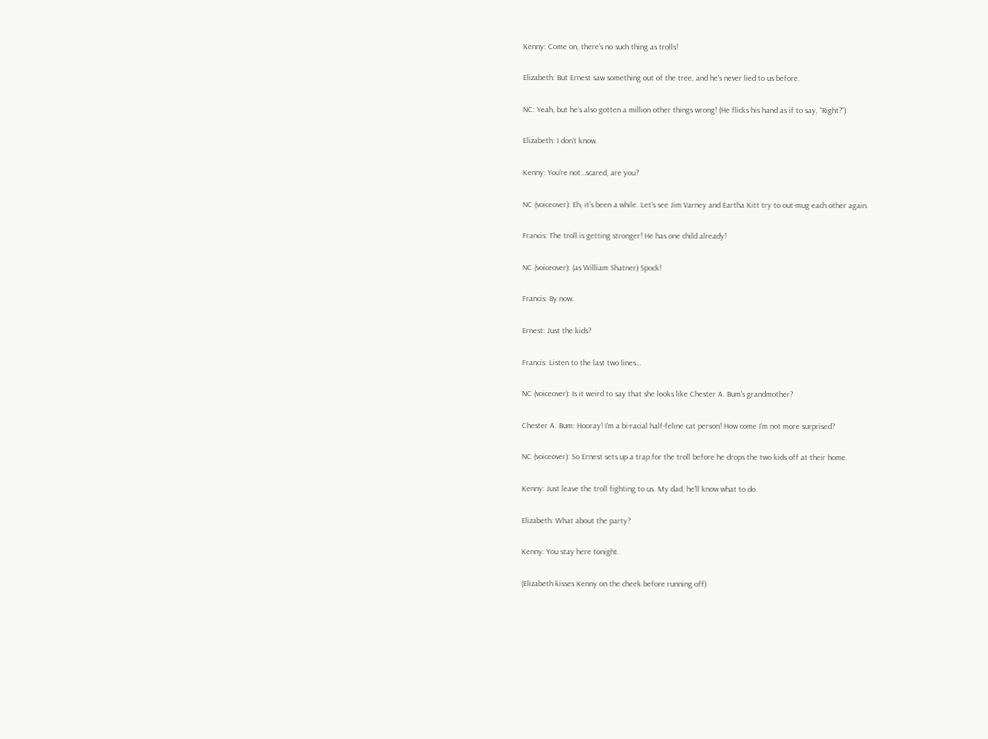Kenny: Come on, there’s no such thing as trolls!

Elizabeth: But Ernest saw something out of the tree, and he’s never lied to us before.

NC: Yeah, but he’s also gotten a million other things wrong! (He flicks his hand as if to say, “Right?”)

Elizabeth: I don’t know.

Kenny: You’re not…scared, are you?

NC (voiceover): Eh, it’s been a while. Let’s see Jim Varney and Eartha Kitt try to out-mug each other again.

Francis: The troll is getting stronger! He has one child already!

NC (voiceover): (as William Shatner) Spock!

Francis: By now.

Ernest: Just the kids?

Francis: Listen to the last two lines…

NC (voiceover): Is it weird to say that she looks like Chester A. Bum’s grandmother?

Chester A. Bum: Hooray! I’m a bi-racial half-feline cat person! How come I’m not more surprised?

NC (voiceover): So Ernest sets up a trap for the troll before he drops the two kids off at their home.

Kenny: Just leave the troll fighting to us. My dad, he’ll know what to do.

Elizabeth: What about the party?

Kenny: You stay here tonight.

(Elizabeth kisses Kenny on the cheek before running off)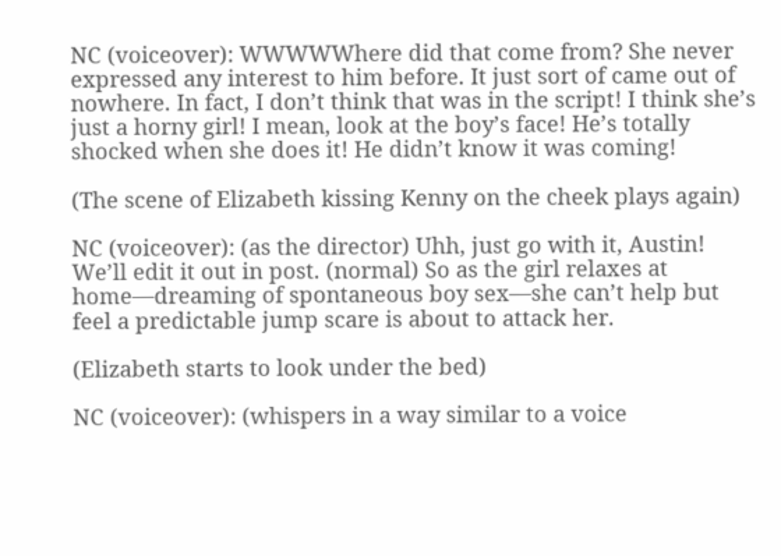NC (voiceover): WWWWWhere did that come from? She never expressed any interest to him before. It just sort of came out of nowhere. In fact, I don’t think that was in the script! I think she’s just a horny girl! I mean, look at the boy’s face! He’s totally shocked when she does it! He didn’t know it was coming!

(The scene of Elizabeth kissing Kenny on the cheek plays again)

NC (voiceover): (as the director) Uhh, just go with it, Austin! We’ll edit it out in post. (normal) So as the girl relaxes at home—dreaming of spontaneous boy sex—she can’t help but feel a predictable jump scare is about to attack her.

(Elizabeth starts to look under the bed)

NC (voiceover): (whispers in a way similar to a voice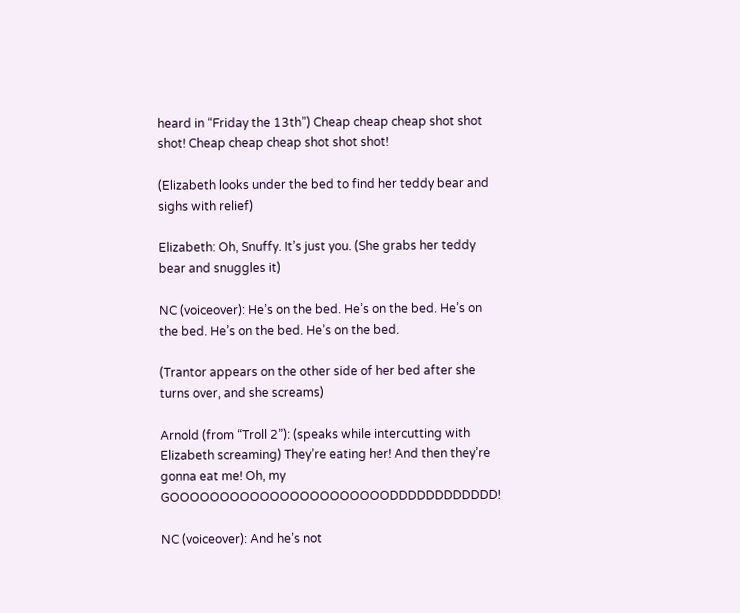heard in “Friday the 13th”) Cheap cheap cheap shot shot shot! Cheap cheap cheap shot shot shot!

(Elizabeth looks under the bed to find her teddy bear and sighs with relief)

Elizabeth: Oh, Snuffy. It’s just you. (She grabs her teddy bear and snuggles it)

NC (voiceover): He’s on the bed. He’s on the bed. He’s on the bed. He’s on the bed. He’s on the bed.

(Trantor appears on the other side of her bed after she turns over, and she screams)

Arnold (from “Troll 2”): (speaks while intercutting with Elizabeth screaming) They’re eating her! And then they’re gonna eat me! Oh, my GOOOOOOOOOOOOOOOOOOOOOODDDDDDDDDDDD!

NC (voiceover): And he’s not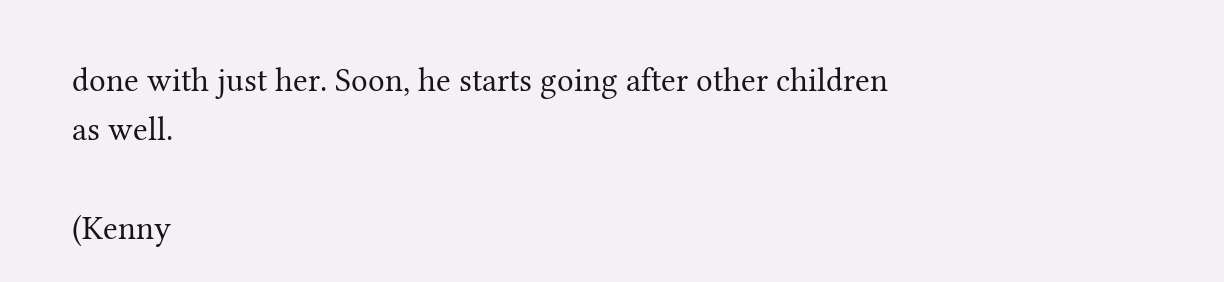done with just her. Soon, he starts going after other children as well.

(Kenny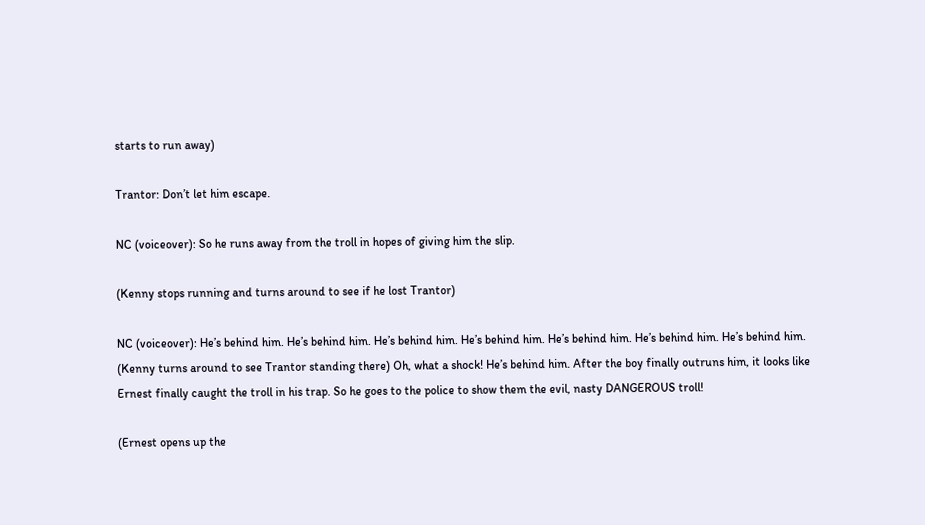starts to run away)

Trantor: Don’t let him escape.

NC (voiceover): So he runs away from the troll in hopes of giving him the slip.

(Kenny stops running and turns around to see if he lost Trantor)

NC (voiceover): He’s behind him. He’s behind him. He’s behind him. He’s behind him. He’s behind him. He’s behind him. He’s behind him. (Kenny turns around to see Trantor standing there) Oh, what a shock! He’s behind him. After the boy finally outruns him, it looks like Ernest finally caught the troll in his trap. So he goes to the police to show them the evil, nasty DANGEROUS troll!

(Ernest opens up the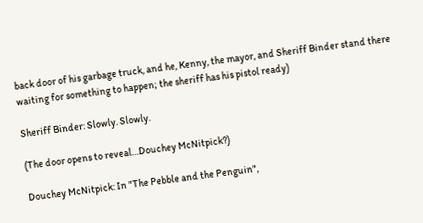back door of his garbage truck, and he, Kenny, the mayor, and Sheriff Binder stand there waiting for something to happen; the sheriff has his pistol ready)

Sheriff Binder: Slowly. Slowly.

(The door opens to reveal…Douchey McNitpick?)

Douchey McNitpick: In "The Pebble and the Penguin",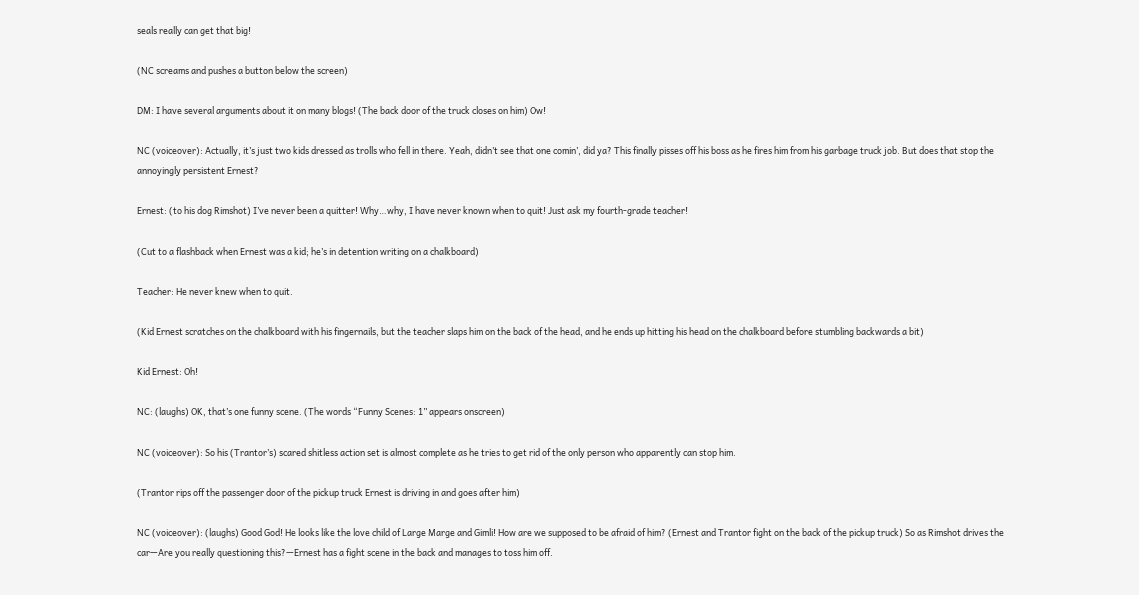seals really can get that big!

(NC screams and pushes a button below the screen)

DM: I have several arguments about it on many blogs! (The back door of the truck closes on him) Ow!

NC (voiceover): Actually, it’s just two kids dressed as trolls who fell in there. Yeah, didn’t see that one comin’, did ya? This finally pisses off his boss as he fires him from his garbage truck job. But does that stop the annoyingly persistent Ernest?

Ernest: (to his dog Rimshot) I’ve never been a quitter! Why…why, I have never known when to quit! Just ask my fourth-grade teacher!

(Cut to a flashback when Ernest was a kid; he’s in detention writing on a chalkboard)

Teacher: He never knew when to quit.

(Kid Ernest scratches on the chalkboard with his fingernails, but the teacher slaps him on the back of the head, and he ends up hitting his head on the chalkboard before stumbling backwards a bit)

Kid Ernest: Oh!

NC: (laughs) OK, that’s one funny scene. (The words “Funny Scenes: 1” appears onscreen)

NC (voiceover): So his (Trantor’s) scared shitless action set is almost complete as he tries to get rid of the only person who apparently can stop him.

(Trantor rips off the passenger door of the pickup truck Ernest is driving in and goes after him)

NC (voiceover): (laughs) Good God! He looks like the love child of Large Marge and Gimli! How are we supposed to be afraid of him? (Ernest and Trantor fight on the back of the pickup truck) So as Rimshot drives the car—Are you really questioning this?—Ernest has a fight scene in the back and manages to toss him off.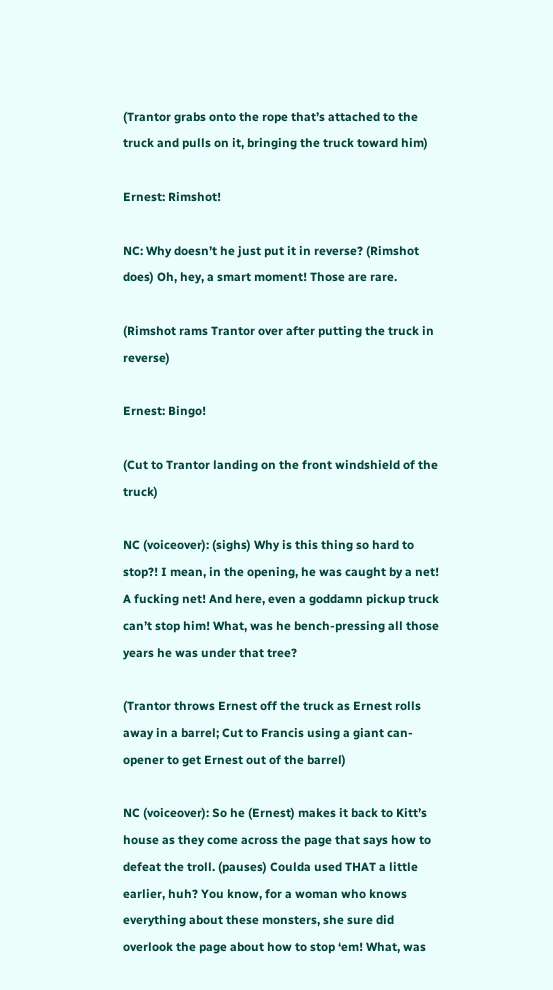(Trantor grabs onto the rope that’s attached to the truck and pulls on it, bringing the truck toward him)

Ernest: Rimshot!

NC: Why doesn’t he just put it in reverse? (Rimshot does) Oh, hey, a smart moment! Those are rare.

(Rimshot rams Trantor over after putting the truck in reverse)

Ernest: Bingo!

(Cut to Trantor landing on the front windshield of the truck)

NC (voiceover): (sighs) Why is this thing so hard to stop?! I mean, in the opening, he was caught by a net! A fucking net! And here, even a goddamn pickup truck can’t stop him! What, was he bench-pressing all those years he was under that tree?

(Trantor throws Ernest off the truck as Ernest rolls away in a barrel; Cut to Francis using a giant can-opener to get Ernest out of the barrel)

NC (voiceover): So he (Ernest) makes it back to Kitt’s house as they come across the page that says how to defeat the troll. (pauses) Coulda used THAT a little earlier, huh? You know, for a woman who knows everything about these monsters, she sure did overlook the page about how to stop ‘em! What, was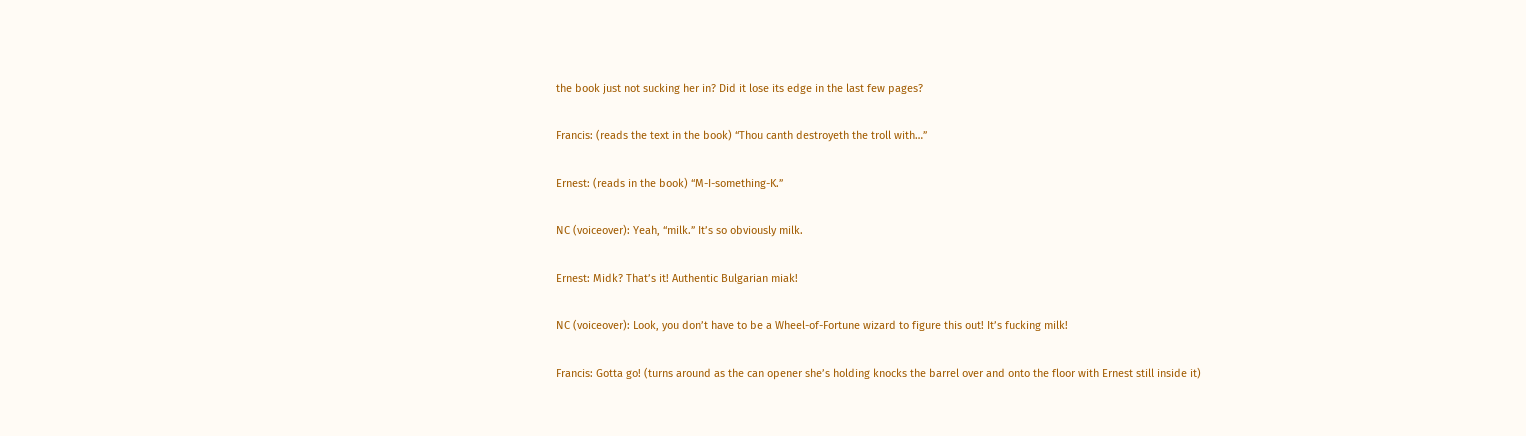the book just not sucking her in? Did it lose its edge in the last few pages?

Francis: (reads the text in the book) “Thou canth destroyeth the troll with…”

Ernest: (reads in the book) “M-I-something-K.”

NC (voiceover): Yeah, “milk.” It’s so obviously milk.

Ernest: Midk? That’s it! Authentic Bulgarian miak!

NC (voiceover): Look, you don’t have to be a Wheel-of-Fortune wizard to figure this out! It’s fucking milk!

Francis: Gotta go! (turns around as the can opener she’s holding knocks the barrel over and onto the floor with Ernest still inside it)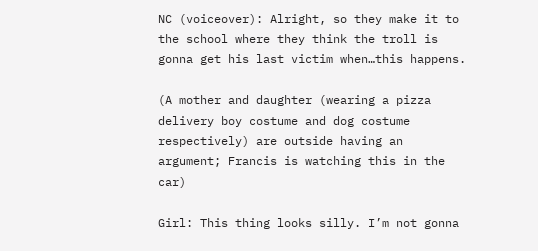NC (voiceover): Alright, so they make it to the school where they think the troll is gonna get his last victim when…this happens.

(A mother and daughter (wearing a pizza delivery boy costume and dog costume respectively) are outside having an argument; Francis is watching this in the car)

Girl: This thing looks silly. I’m not gonna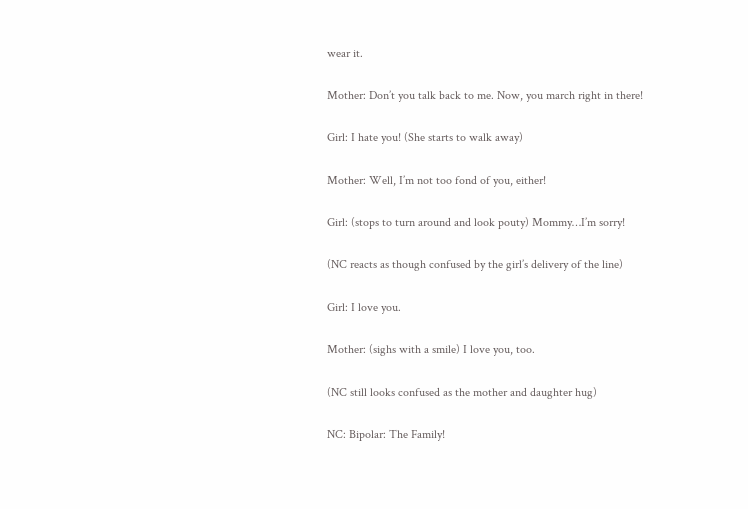wear it.

Mother: Don’t you talk back to me. Now, you march right in there!

Girl: I hate you! (She starts to walk away)

Mother: Well, I’m not too fond of you, either!

Girl: (stops to turn around and look pouty) Mommy…I’m sorry!

(NC reacts as though confused by the girl’s delivery of the line)

Girl: I love you.

Mother: (sighs with a smile) I love you, too.

(NC still looks confused as the mother and daughter hug)

NC: Bipolar: The Family!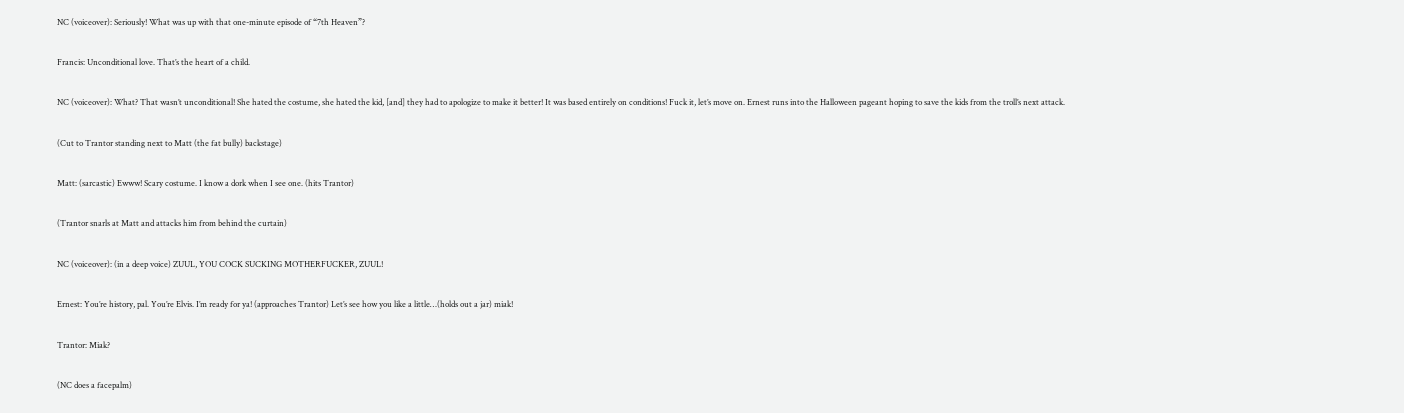NC (voiceover): Seriously! What was up with that one-minute episode of “7th Heaven”?

Francis: Unconditional love. That’s the heart of a child.

NC (voiceover): What? That wasn’t unconditional! She hated the costume, she hated the kid, [and] they had to apologize to make it better! It was based entirely on conditions! Fuck it, let’s move on. Ernest runs into the Halloween pageant hoping to save the kids from the troll’s next attack.

(Cut to Trantor standing next to Matt (the fat bully) backstage)

Matt: (sarcastic) Ewww! Scary costume. I know a dork when I see one. (hits Trantor)

(Trantor snarls at Matt and attacks him from behind the curtain)

NC (voiceover): (in a deep voice) ZUUL, YOU COCK SUCKING MOTHERFUCKER, ZUUL!

Ernest: You’re history, pal. You’re Elvis. I’m ready for ya! (approaches Trantor) Let’s see how you like a little…(holds out a jar) miak!

Trantor: Miak?

(NC does a facepalm)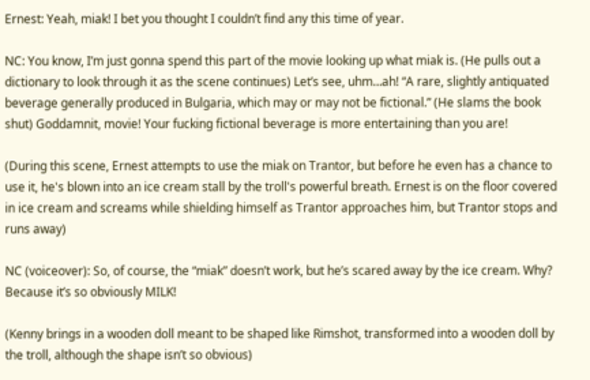Ernest: Yeah, miak! I bet you thought I couldn’t find any this time of year.

NC: You know, I’m just gonna spend this part of the movie looking up what miak is. (He pulls out a dictionary to look through it as the scene continues) Let’s see, uhm…ah! “A rare, slightly antiquated beverage generally produced in Bulgaria, which may or may not be fictional.” (He slams the book shut) Goddamnit, movie! Your fucking fictional beverage is more entertaining than you are!

(During this scene, Ernest attempts to use the miak on Trantor, but before he even has a chance to use it, he's blown into an ice cream stall by the troll's powerful breath. Ernest is on the floor covered in ice cream and screams while shielding himself as Trantor approaches him, but Trantor stops and runs away)

NC (voiceover): So, of course, the “miak” doesn’t work, but he’s scared away by the ice cream. Why? Because it’s so obviously MILK!

(Kenny brings in a wooden doll meant to be shaped like Rimshot, transformed into a wooden doll by the troll, although the shape isn’t so obvious)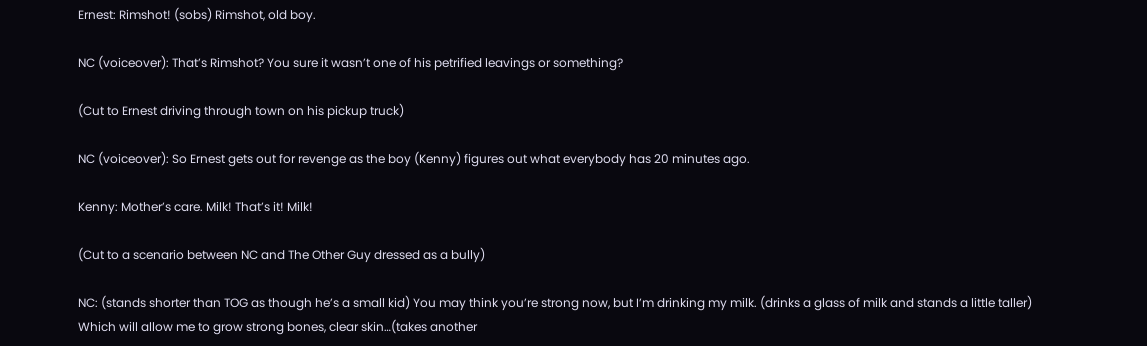Ernest: Rimshot! (sobs) Rimshot, old boy.

NC (voiceover): That’s Rimshot? You sure it wasn’t one of his petrified leavings or something?

(Cut to Ernest driving through town on his pickup truck)

NC (voiceover): So Ernest gets out for revenge as the boy (Kenny) figures out what everybody has 20 minutes ago.

Kenny: Mother’s care. Milk! That’s it! Milk!

(Cut to a scenario between NC and The Other Guy dressed as a bully)

NC: (stands shorter than TOG as though he’s a small kid) You may think you’re strong now, but I’m drinking my milk. (drinks a glass of milk and stands a little taller) Which will allow me to grow strong bones, clear skin…(takes another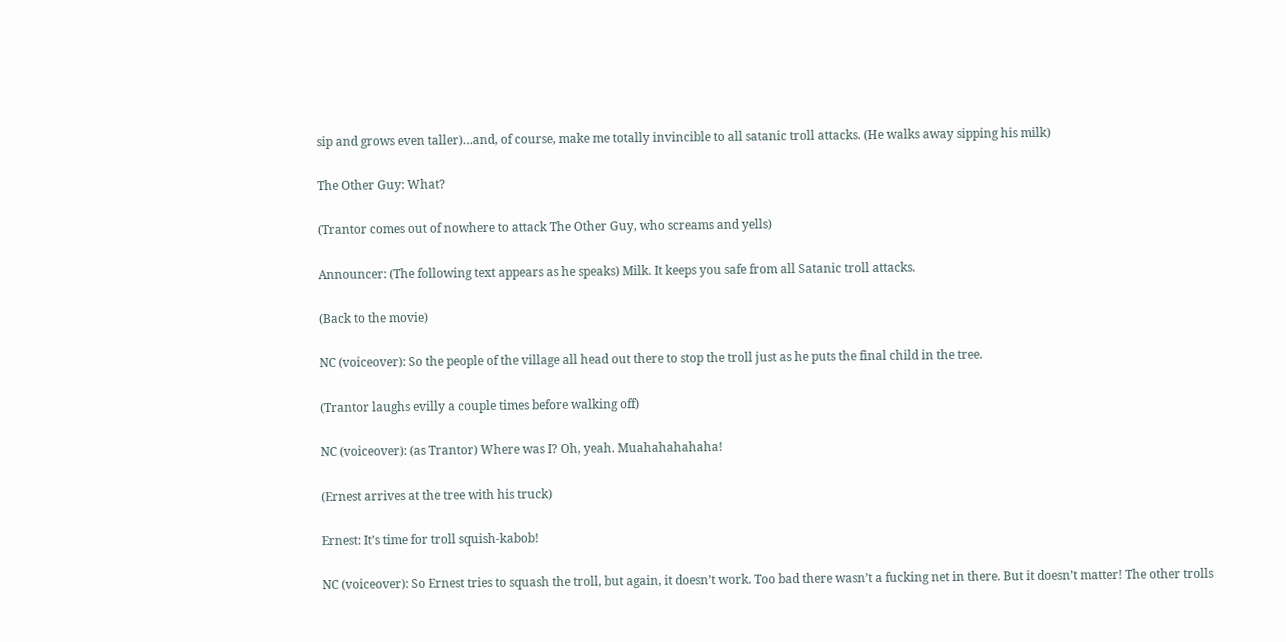sip and grows even taller)…and, of course, make me totally invincible to all satanic troll attacks. (He walks away sipping his milk)

The Other Guy: What?

(Trantor comes out of nowhere to attack The Other Guy, who screams and yells)

Announcer: (The following text appears as he speaks) Milk. It keeps you safe from all Satanic troll attacks.

(Back to the movie)

NC (voiceover): So the people of the village all head out there to stop the troll just as he puts the final child in the tree.

(Trantor laughs evilly a couple times before walking off)

NC (voiceover): (as Trantor) Where was I? Oh, yeah. Muahahahahaha!

(Ernest arrives at the tree with his truck)

Ernest: It’s time for troll squish-kabob!

NC (voiceover): So Ernest tries to squash the troll, but again, it doesn’t work. Too bad there wasn’t a fucking net in there. But it doesn’t matter! The other trolls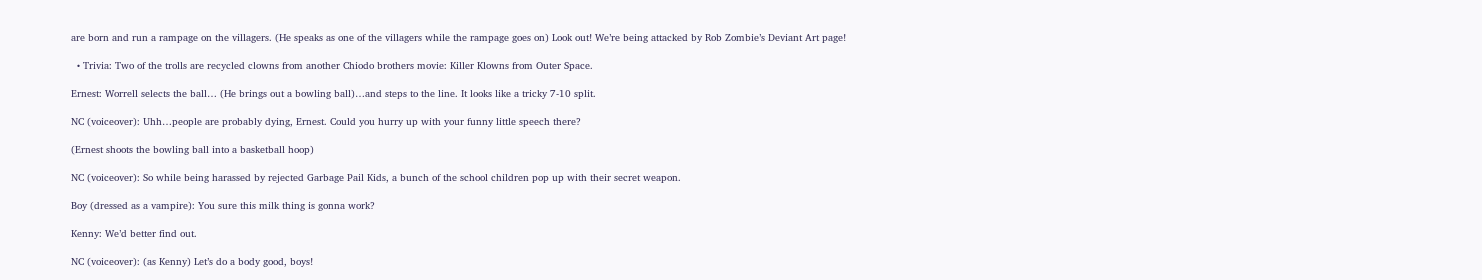are born and run a rampage on the villagers. (He speaks as one of the villagers while the rampage goes on) Look out! We’re being attacked by Rob Zombie’s Deviant Art page!

  • Trivia: Two of the trolls are recycled clowns from another Chiodo brothers movie: Killer Klowns from Outer Space.

Ernest: Worrell selects the ball… (He brings out a bowling ball)…and steps to the line. It looks like a tricky 7-10 split.

NC (voiceover): Uhh…people are probably dying, Ernest. Could you hurry up with your funny little speech there?

(Ernest shoots the bowling ball into a basketball hoop)

NC (voiceover): So while being harassed by rejected Garbage Pail Kids, a bunch of the school children pop up with their secret weapon.

Boy (dressed as a vampire): You sure this milk thing is gonna work?

Kenny: We’d better find out.

NC (voiceover): (as Kenny) Let’s do a body good, boys!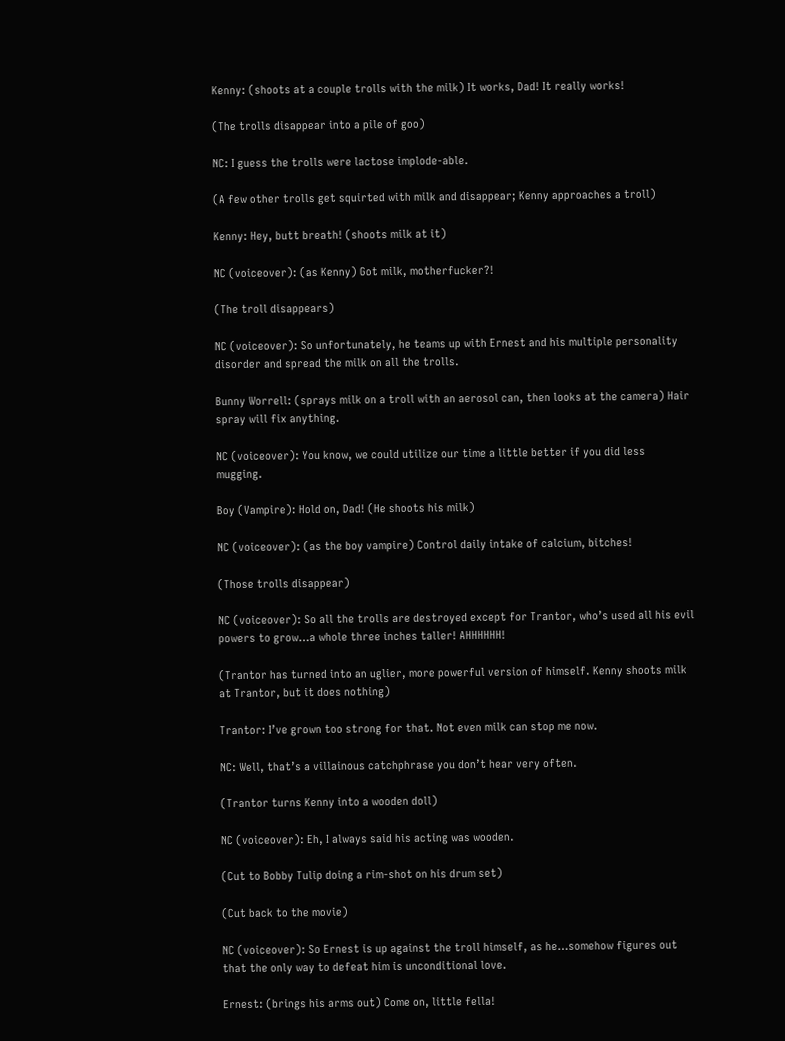Kenny: (shoots at a couple trolls with the milk) It works, Dad! It really works!

(The trolls disappear into a pile of goo)

NC: I guess the trolls were lactose implode-able.

(A few other trolls get squirted with milk and disappear; Kenny approaches a troll)

Kenny: Hey, butt breath! (shoots milk at it)

NC (voiceover): (as Kenny) Got milk, motherfucker?!

(The troll disappears)

NC (voiceover): So unfortunately, he teams up with Ernest and his multiple personality disorder and spread the milk on all the trolls.

Bunny Worrell: (sprays milk on a troll with an aerosol can, then looks at the camera) Hair spray will fix anything.

NC (voiceover): You know, we could utilize our time a little better if you did less mugging.

Boy (Vampire): Hold on, Dad! (He shoots his milk)

NC (voiceover): (as the boy vampire) Control daily intake of calcium, bitches!

(Those trolls disappear)

NC (voiceover): So all the trolls are destroyed except for Trantor, who’s used all his evil powers to grow…a whole three inches taller! AHHHHHH!

(Trantor has turned into an uglier, more powerful version of himself. Kenny shoots milk at Trantor, but it does nothing)

Trantor: I’ve grown too strong for that. Not even milk can stop me now.

NC: Well, that’s a villainous catchphrase you don’t hear very often.

(Trantor turns Kenny into a wooden doll)

NC (voiceover): Eh, I always said his acting was wooden.

(Cut to Bobby Tulip doing a rim-shot on his drum set)

(Cut back to the movie)

NC (voiceover): So Ernest is up against the troll himself, as he…somehow figures out that the only way to defeat him is unconditional love.

Ernest: (brings his arms out) Come on, little fella!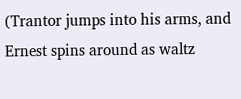(Trantor jumps into his arms, and Ernest spins around as waltz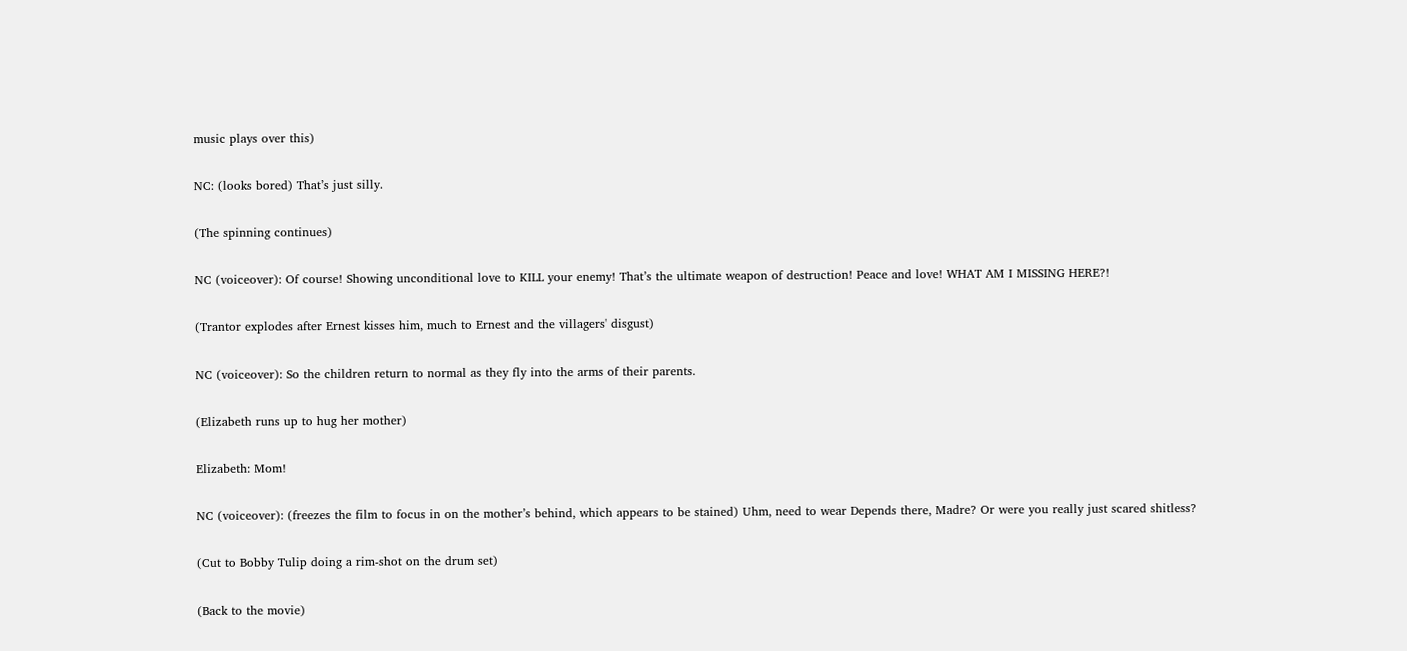music plays over this)

NC: (looks bored) That’s just silly.

(The spinning continues)

NC (voiceover): Of course! Showing unconditional love to KILL your enemy! That’s the ultimate weapon of destruction! Peace and love! WHAT AM I MISSING HERE?!

(Trantor explodes after Ernest kisses him, much to Ernest and the villagers' disgust)

NC (voiceover): So the children return to normal as they fly into the arms of their parents.

(Elizabeth runs up to hug her mother)

Elizabeth: Mom!

NC (voiceover): (freezes the film to focus in on the mother’s behind, which appears to be stained) Uhm, need to wear Depends there, Madre? Or were you really just scared shitless?

(Cut to Bobby Tulip doing a rim-shot on the drum set)

(Back to the movie)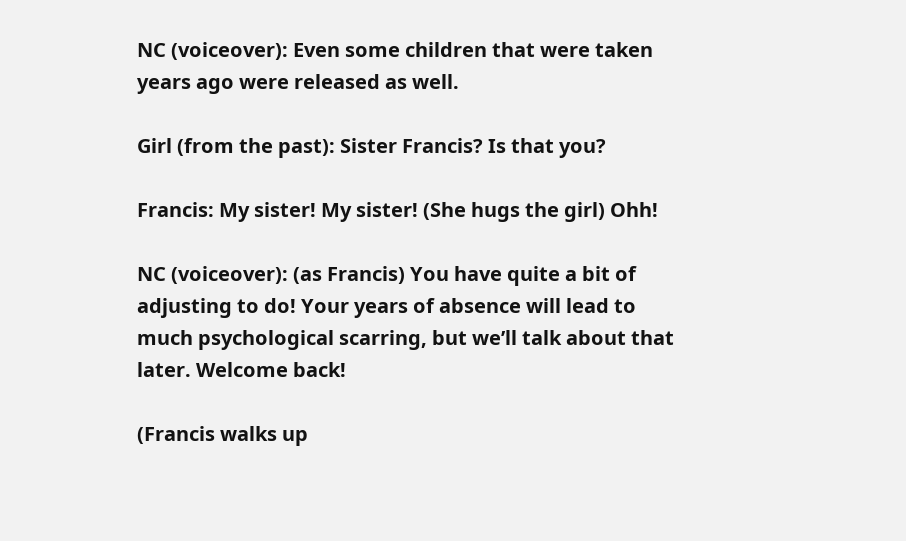NC (voiceover): Even some children that were taken years ago were released as well.

Girl (from the past): Sister Francis? Is that you?

Francis: My sister! My sister! (She hugs the girl) Ohh!

NC (voiceover): (as Francis) You have quite a bit of adjusting to do! Your years of absence will lead to much psychological scarring, but we’ll talk about that later. Welcome back!

(Francis walks up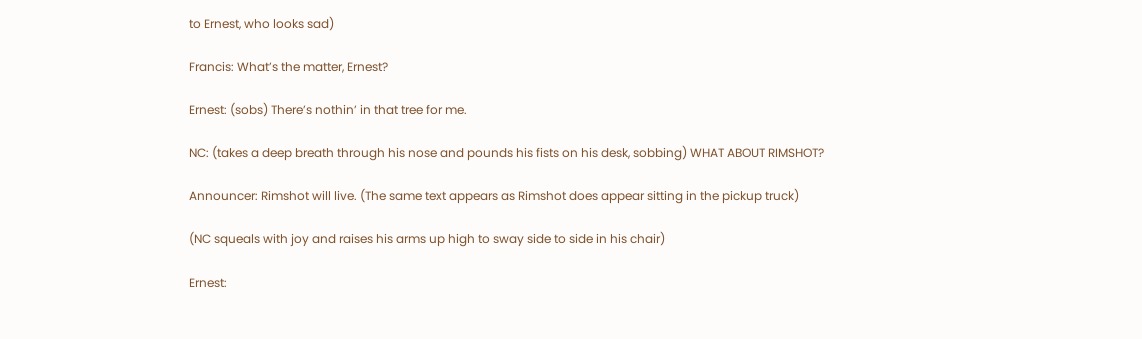to Ernest, who looks sad)

Francis: What’s the matter, Ernest?

Ernest: (sobs) There’s nothin’ in that tree for me.

NC: (takes a deep breath through his nose and pounds his fists on his desk, sobbing) WHAT ABOUT RIMSHOT?

Announcer: Rimshot will live. (The same text appears as Rimshot does appear sitting in the pickup truck)

(NC squeals with joy and raises his arms up high to sway side to side in his chair)

Ernest: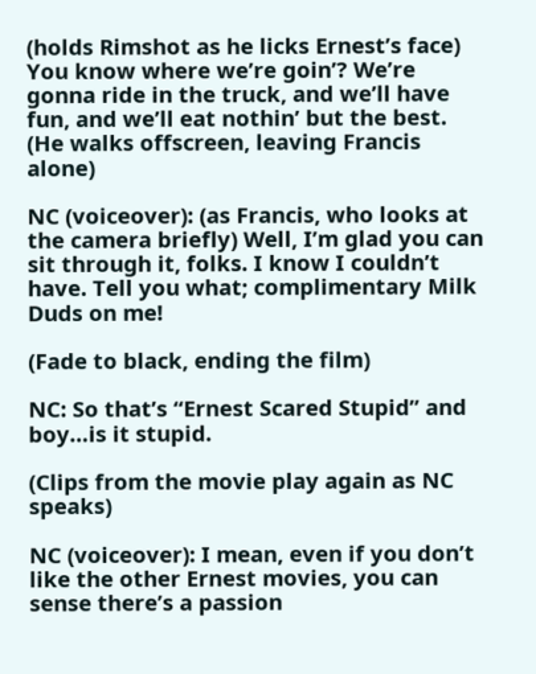(holds Rimshot as he licks Ernest’s face) You know where we’re goin’? We’re gonna ride in the truck, and we’ll have fun, and we’ll eat nothin’ but the best. (He walks offscreen, leaving Francis alone)

NC (voiceover): (as Francis, who looks at the camera briefly) Well, I’m glad you can sit through it, folks. I know I couldn’t have. Tell you what; complimentary Milk Duds on me!

(Fade to black, ending the film)

NC: So that’s “Ernest Scared Stupid” and boy…is it stupid.

(Clips from the movie play again as NC speaks)

NC (voiceover): I mean, even if you don’t like the other Ernest movies, you can sense there’s a passion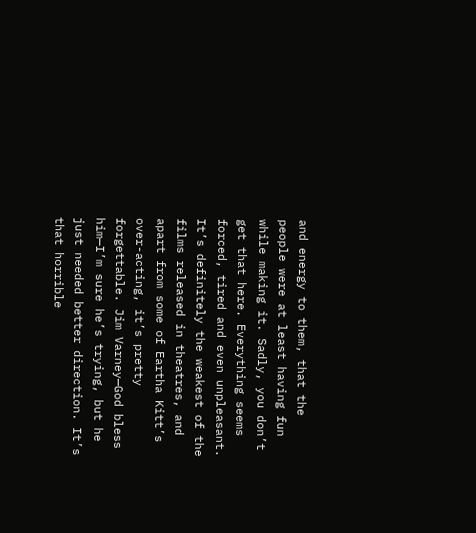and energy to them, that the people were at least having fun while making it. Sadly, you don’t get that here. Everything seems forced, tired and even unpleasant. It’s definitely the weakest of the films released in theatres, and apart from some of Eartha Kitt’s over-acting, it’s pretty forgettable. Jim Varney—God bless him—I’m sure he’s trying, but he just needed better direction. It’s that horrible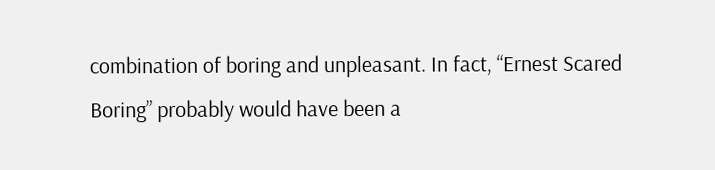combination of boring and unpleasant. In fact, “Ernest Scared Boring” probably would have been a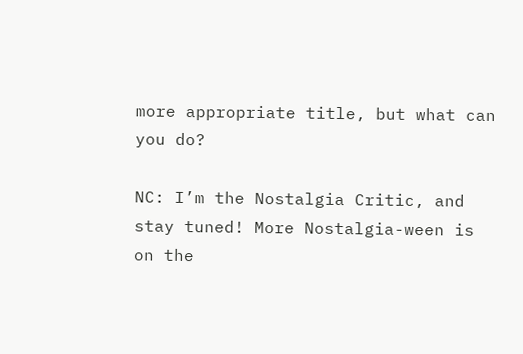more appropriate title, but what can you do?

NC: I’m the Nostalgia Critic, and stay tuned! More Nostalgia-ween is on the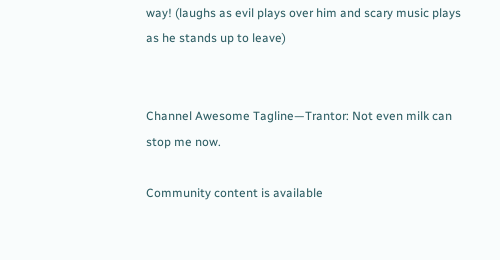way! (laughs as evil plays over him and scary music plays as he stands up to leave)


Channel Awesome Tagline—Trantor: Not even milk can stop me now.

Community content is available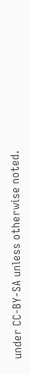under CC-BY-SA unless otherwise noted.